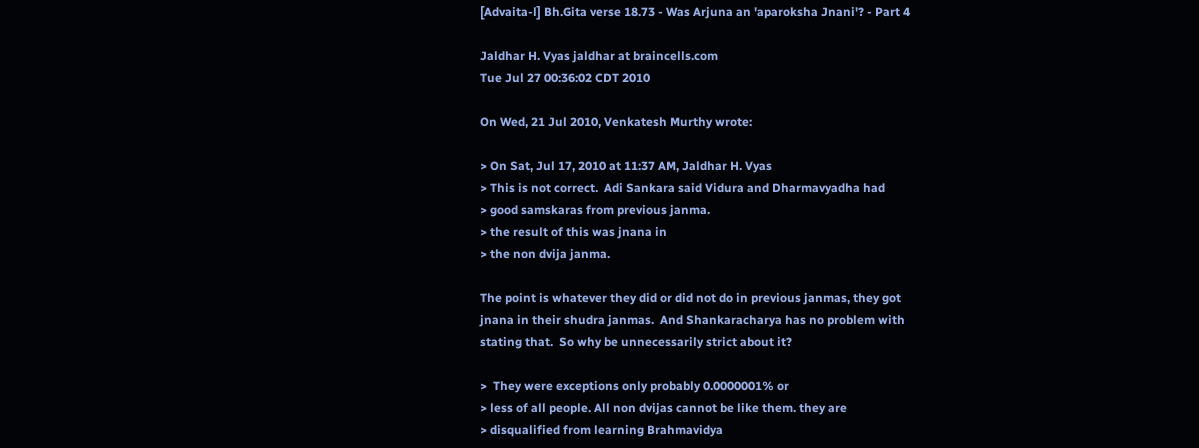[Advaita-l] Bh.Gita verse 18.73 - Was Arjuna an 'aparoksha Jnani'? - Part 4

Jaldhar H. Vyas jaldhar at braincells.com
Tue Jul 27 00:36:02 CDT 2010

On Wed, 21 Jul 2010, Venkatesh Murthy wrote:

> On Sat, Jul 17, 2010 at 11:37 AM, Jaldhar H. Vyas
> This is not correct.  Adi Sankara said Vidura and Dharmavyadha had
> good samskaras from previous janma.
> the result of this was jnana in
> the non dvija janma.

The point is whatever they did or did not do in previous janmas, they got
jnana in their shudra janmas.  And Shankaracharya has no problem with
stating that.  So why be unnecessarily strict about it?

>  They were exceptions only probably 0.0000001% or
> less of all people. All non dvijas cannot be like them. they are
> disqualified from learning Brahmavidya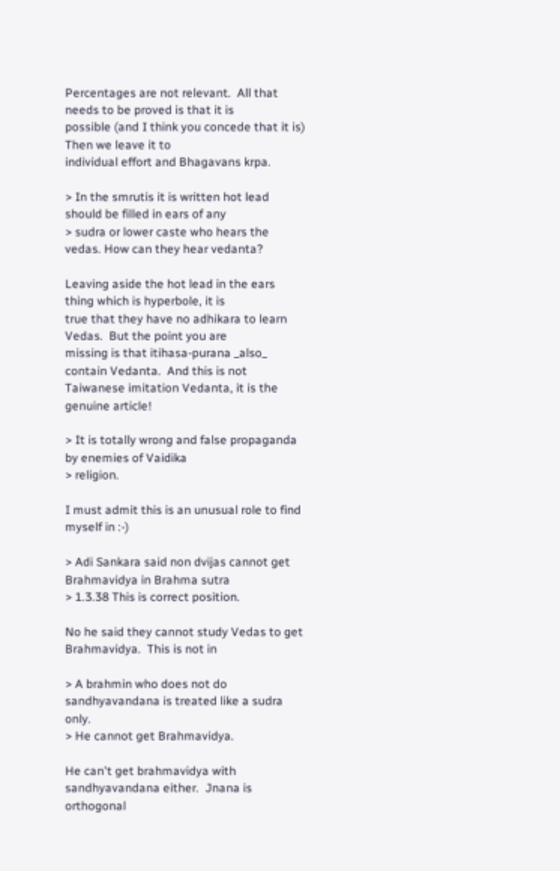Percentages are not relevant.  All that needs to be proved is that it is
possible (and I think you concede that it is) Then we leave it to
individual effort and Bhagavans krpa.

> In the smrutis it is written hot lead should be filled in ears of any
> sudra or lower caste who hears the vedas. How can they hear vedanta?

Leaving aside the hot lead in the ears thing which is hyperbole, it is
true that they have no adhikara to learn Vedas.  But the point you are
missing is that itihasa-purana _also_ contain Vedanta.  And this is not
Taiwanese imitation Vedanta, it is the genuine article!

> It is totally wrong and false propaganda by enemies of Vaidika
> religion.

I must admit this is an unusual role to find myself in :-)

> Adi Sankara said non dvijas cannot get Brahmavidya in Brahma sutra
> 1.3.38 This is correct position.

No he said they cannot study Vedas to get Brahmavidya.  This is not in

> A brahmin who does not do sandhyavandana is treated like a sudra only.
> He cannot get Brahmavidya.

He can't get brahmavidya with sandhyavandana either.  Jnana is orthogonal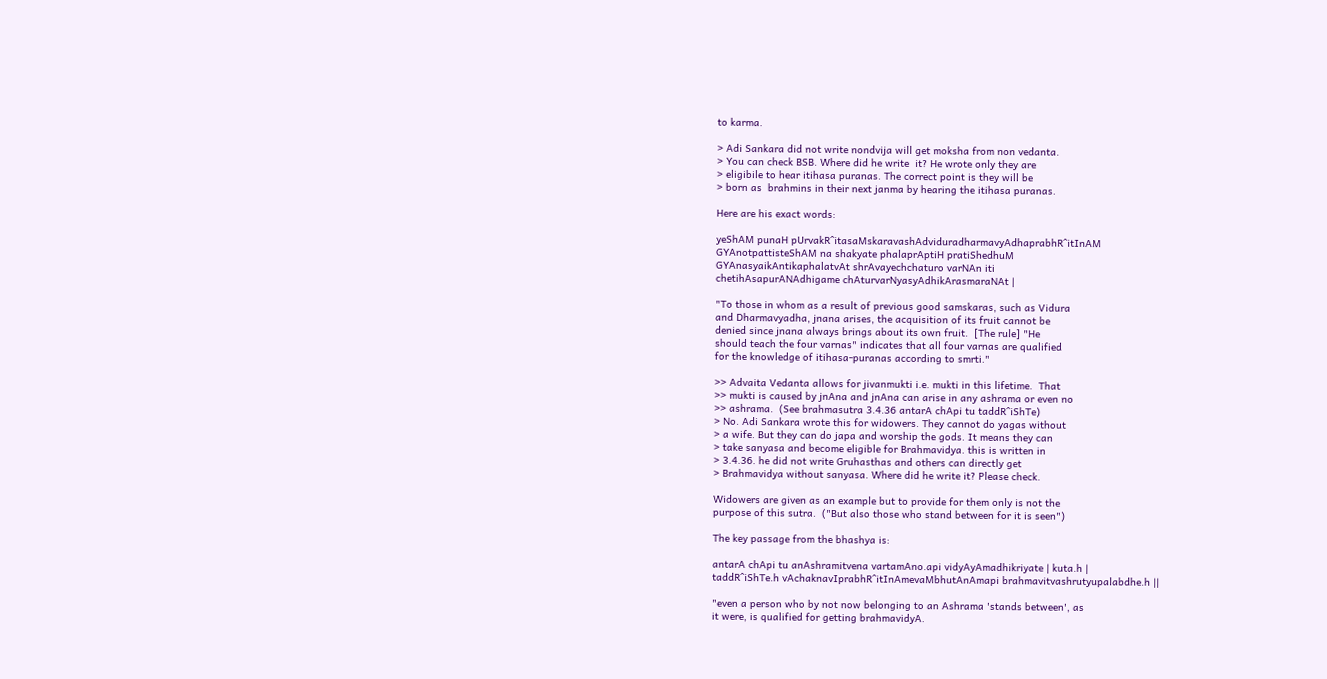to karma.

> Adi Sankara did not write nondvija will get moksha from non vedanta.
> You can check BSB. Where did he write  it? He wrote only they are
> eligibile to hear itihasa puranas. The correct point is they will be
> born as  brahmins in their next janma by hearing the itihasa puranas.

Here are his exact words:

yeShAM punaH pUrvakR^itasaMskaravashAdviduradharmavyAdhaprabhR^itInAM
GYAnotpattisteShAM na shakyate phalaprAptiH pratiShedhuM
GYAnasyaikAntikaphalatvAt shrAvayechchaturo varNAn iti
chetihAsapurANAdhigame chAturvarNyasyAdhikArasmaraNAt |

"To those in whom as a result of previous good samskaras, such as Vidura
and Dharmavyadha, jnana arises, the acquisition of its fruit cannot be
denied since jnana always brings about its own fruit.  [The rule] "He
should teach the four varnas" indicates that all four varnas are qualified
for the knowledge of itihasa-puranas according to smrti."

>> Advaita Vedanta allows for jivanmukti i.e. mukti in this lifetime.  That
>> mukti is caused by jnAna and jnAna can arise in any ashrama or even no
>> ashrama.  (See brahmasutra 3.4.36 antarA chApi tu taddR^iShTe)
> No. Adi Sankara wrote this for widowers. They cannot do yagas without
> a wife. But they can do japa and worship the gods. It means they can
> take sanyasa and become eligible for Brahmavidya. this is written in
> 3.4.36. he did not write Gruhasthas and others can directly get
> Brahmavidya without sanyasa. Where did he write it? Please check.

Widowers are given as an example but to provide for them only is not the
purpose of this sutra.  ("But also those who stand between for it is seen")

The key passage from the bhashya is:

antarA chApi tu anAshramitvena vartamAno.api vidyAyAmadhikriyate | kuta.h |
taddR^iShTe.h vAchaknavIprabhR^itInAmevaMbhutAnAmapi brahmavitvashrutyupalabdhe.h ||

"even a person who by not now belonging to an Ashrama 'stands between', as
it were, is qualified for getting brahmavidyA.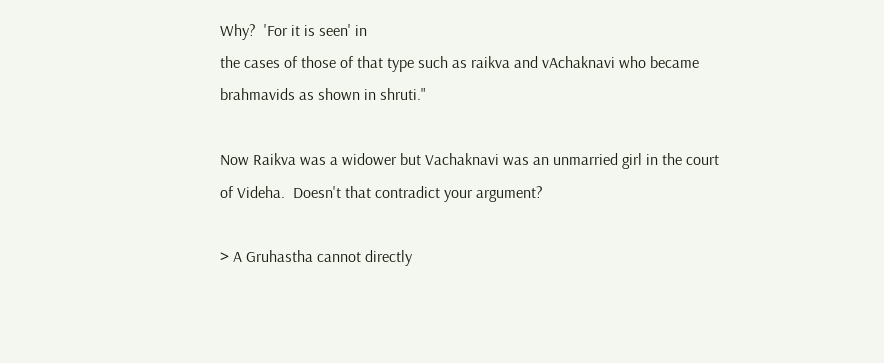Why?  'For it is seen' in
the cases of those of that type such as raikva and vAchaknavi who became
brahmavids as shown in shruti."

Now Raikva was a widower but Vachaknavi was an unmarried girl in the court
of Videha.  Doesn't that contradict your argument?

> A Gruhastha cannot directly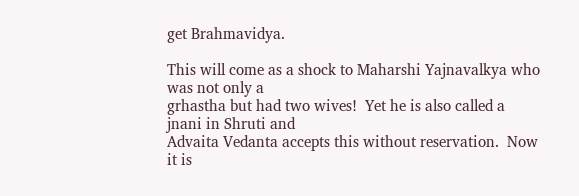get Brahmavidya.

This will come as a shock to Maharshi Yajnavalkya who was not only a
grhastha but had two wives!  Yet he is also called a jnani in Shruti and
Advaita Vedanta accepts this without reservation.  Now it is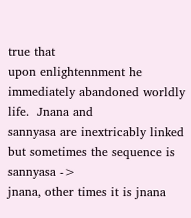true that
upon enlightennment he immediately abandoned worldly life.  Jnana and
sannyasa are inextricably linked but sometimes the sequence is sannyasa ->
jnana, other times it is jnana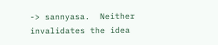-> sannyasa.  Neither invalidates the idea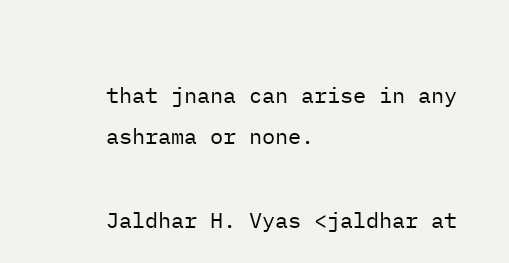that jnana can arise in any ashrama or none.

Jaldhar H. Vyas <jaldhar at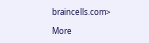braincells.com>

More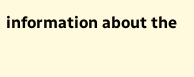information about the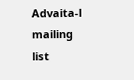Advaita-l mailing list